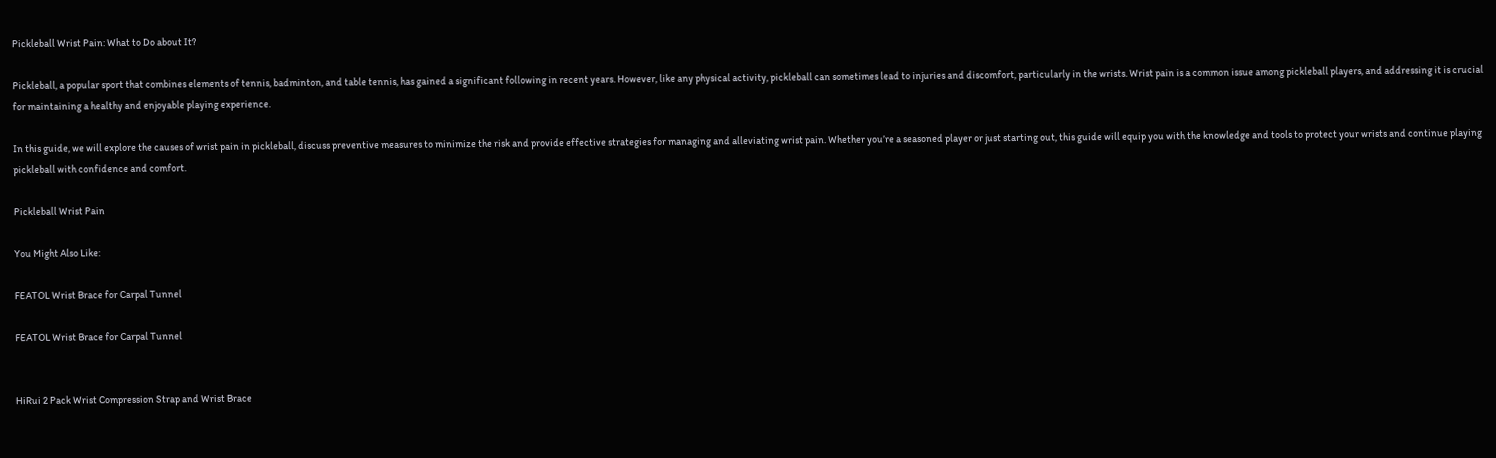Pickleball Wrist Pain: What to Do about It?

Pickleball, a popular sport that combines elements of tennis, badminton, and table tennis, has gained a significant following in recent years. However, like any physical activity, pickleball can sometimes lead to injuries and discomfort, particularly in the wrists. Wrist pain is a common issue among pickleball players, and addressing it is crucial for maintaining a healthy and enjoyable playing experience.

In this guide, we will explore the causes of wrist pain in pickleball, discuss preventive measures to minimize the risk and provide effective strategies for managing and alleviating wrist pain. Whether you’re a seasoned player or just starting out, this guide will equip you with the knowledge and tools to protect your wrists and continue playing pickleball with confidence and comfort.

Pickleball Wrist Pain

You Might Also Like:

FEATOL Wrist Brace for Carpal Tunnel

FEATOL Wrist Brace for Carpal Tunnel


HiRui 2 Pack Wrist Compression Strap and Wrist Brace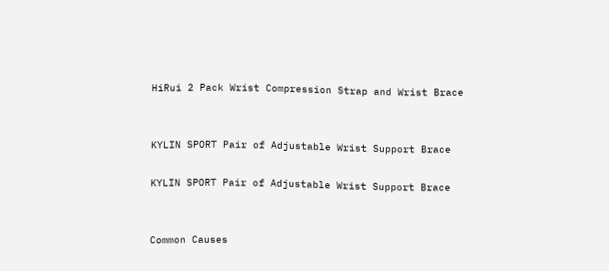HiRui 2 Pack Wrist Compression Strap and Wrist Brace


KYLIN SPORT Pair of Adjustable Wrist Support Brace

KYLIN SPORT Pair of Adjustable Wrist Support Brace


Common Causes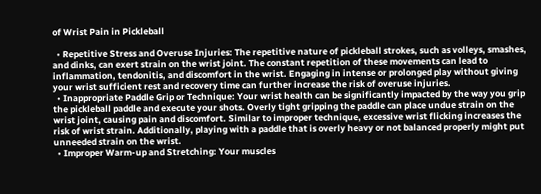of Wrist Pain in Pickleball

  • Repetitive Stress and Overuse Injuries: The repetitive nature of pickleball strokes, such as volleys, smashes, and dinks, can exert strain on the wrist joint. The constant repetition of these movements can lead to inflammation, tendonitis, and discomfort in the wrist. Engaging in intense or prolonged play without giving your wrist sufficient rest and recovery time can further increase the risk of overuse injuries.
  • Inappropriate Paddle Grip or Technique: Your wrist health can be significantly impacted by the way you grip the pickleball paddle and execute your shots. Overly tight gripping the paddle can place undue strain on the wrist joint, causing pain and discomfort. Similar to improper technique, excessive wrist flicking increases the risk of wrist strain. Additionally, playing with a paddle that is overly heavy or not balanced properly might put unneeded strain on the wrist.
  • Improper Warm-up and Stretching: Your muscles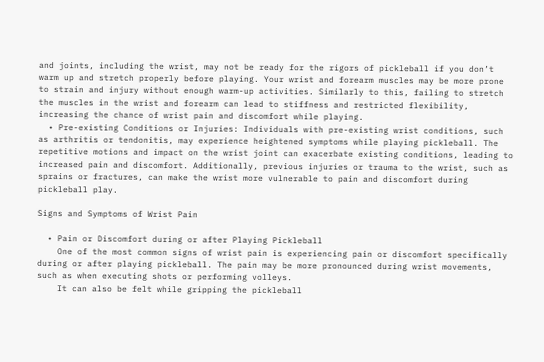and joints, including the wrist, may not be ready for the rigors of pickleball if you don’t warm up and stretch properly before playing. Your wrist and forearm muscles may be more prone to strain and injury without enough warm-up activities. Similarly to this, failing to stretch the muscles in the wrist and forearm can lead to stiffness and restricted flexibility, increasing the chance of wrist pain and discomfort while playing.
  • Pre-existing Conditions or Injuries: Individuals with pre-existing wrist conditions, such as arthritis or tendonitis, may experience heightened symptoms while playing pickleball. The repetitive motions and impact on the wrist joint can exacerbate existing conditions, leading to increased pain and discomfort. Additionally, previous injuries or trauma to the wrist, such as sprains or fractures, can make the wrist more vulnerable to pain and discomfort during pickleball play.

Signs and Symptoms of Wrist Pain

  • Pain or Discomfort during or after Playing Pickleball
    One of the most common signs of wrist pain is experiencing pain or discomfort specifically during or after playing pickleball. The pain may be more pronounced during wrist movements, such as when executing shots or performing volleys.
    It can also be felt while gripping the pickleball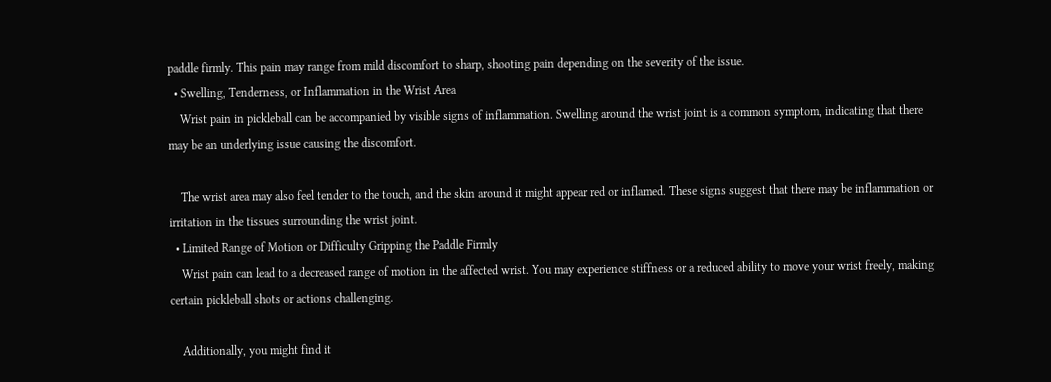paddle firmly. This pain may range from mild discomfort to sharp, shooting pain depending on the severity of the issue.
  • Swelling, Tenderness, or Inflammation in the Wrist Area
    Wrist pain in pickleball can be accompanied by visible signs of inflammation. Swelling around the wrist joint is a common symptom, indicating that there may be an underlying issue causing the discomfort.

    The wrist area may also feel tender to the touch, and the skin around it might appear red or inflamed. These signs suggest that there may be inflammation or irritation in the tissues surrounding the wrist joint.
  • Limited Range of Motion or Difficulty Gripping the Paddle Firmly
    Wrist pain can lead to a decreased range of motion in the affected wrist. You may experience stiffness or a reduced ability to move your wrist freely, making certain pickleball shots or actions challenging.

    Additionally, you might find it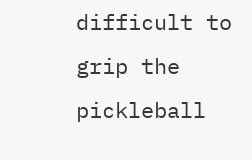difficult to grip the pickleball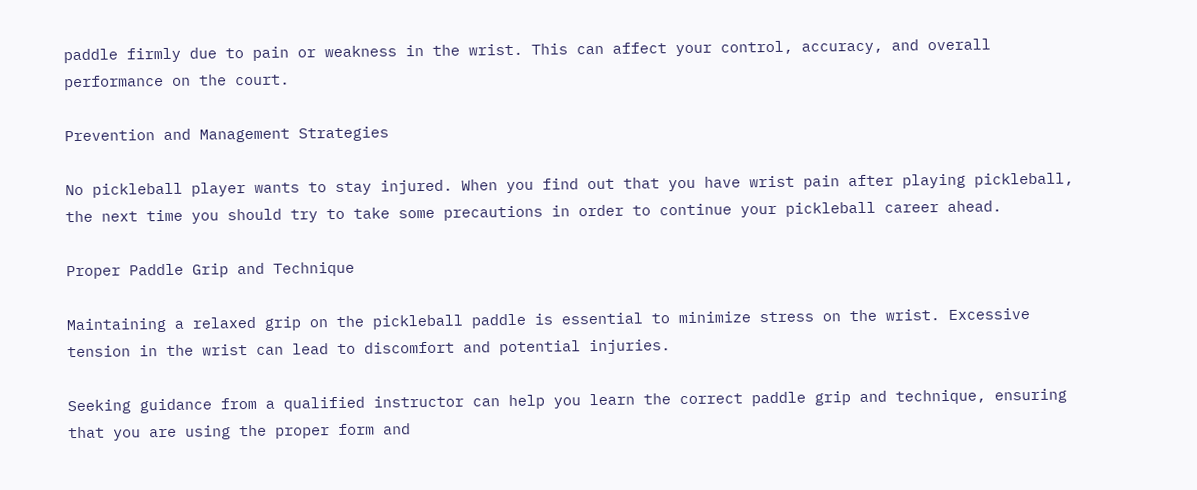paddle firmly due to pain or weakness in the wrist. This can affect your control, accuracy, and overall performance on the court.

Prevention and Management Strategies

No pickleball player wants to stay injured. When you find out that you have wrist pain after playing pickleball, the next time you should try to take some precautions in order to continue your pickleball career ahead.

Proper Paddle Grip and Technique

Maintaining a relaxed grip on the pickleball paddle is essential to minimize stress on the wrist. Excessive tension in the wrist can lead to discomfort and potential injuries.

Seeking guidance from a qualified instructor can help you learn the correct paddle grip and technique, ensuring that you are using the proper form and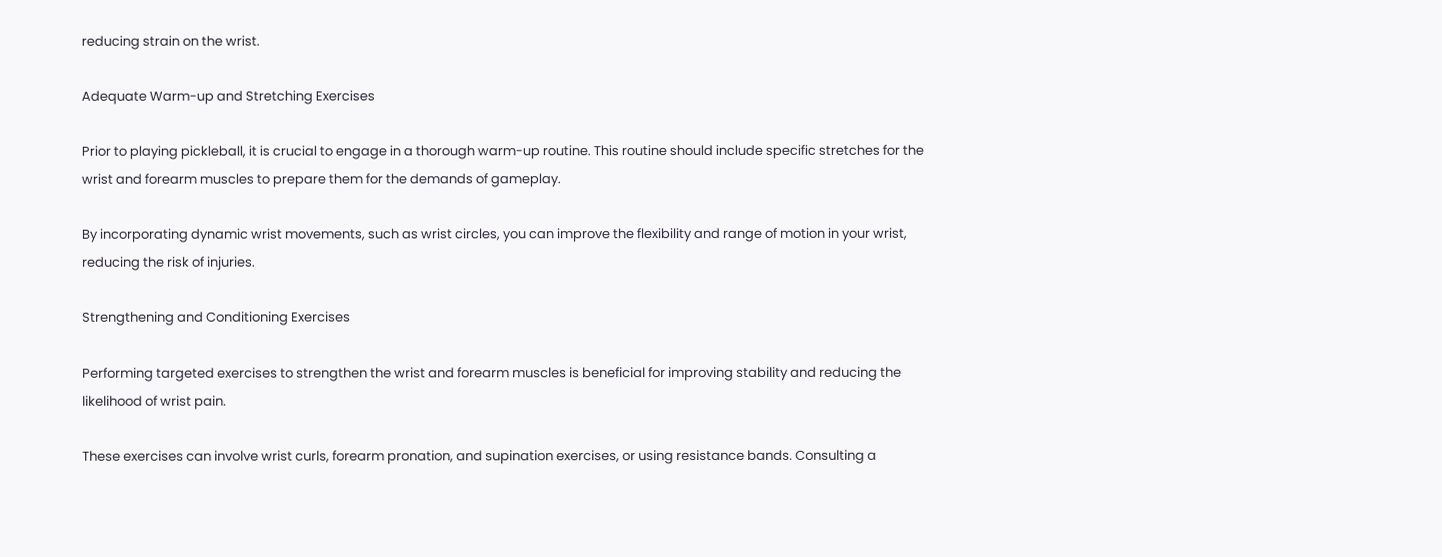reducing strain on the wrist.

Adequate Warm-up and Stretching Exercises

Prior to playing pickleball, it is crucial to engage in a thorough warm-up routine. This routine should include specific stretches for the wrist and forearm muscles to prepare them for the demands of gameplay.

By incorporating dynamic wrist movements, such as wrist circles, you can improve the flexibility and range of motion in your wrist, reducing the risk of injuries.

Strengthening and Conditioning Exercises

Performing targeted exercises to strengthen the wrist and forearm muscles is beneficial for improving stability and reducing the likelihood of wrist pain.

These exercises can involve wrist curls, forearm pronation, and supination exercises, or using resistance bands. Consulting a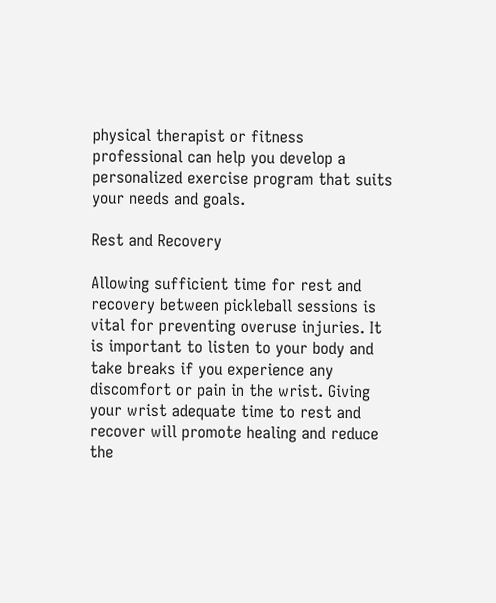physical therapist or fitness professional can help you develop a personalized exercise program that suits your needs and goals.

Rest and Recovery

Allowing sufficient time for rest and recovery between pickleball sessions is vital for preventing overuse injuries. It is important to listen to your body and take breaks if you experience any discomfort or pain in the wrist. Giving your wrist adequate time to rest and recover will promote healing and reduce the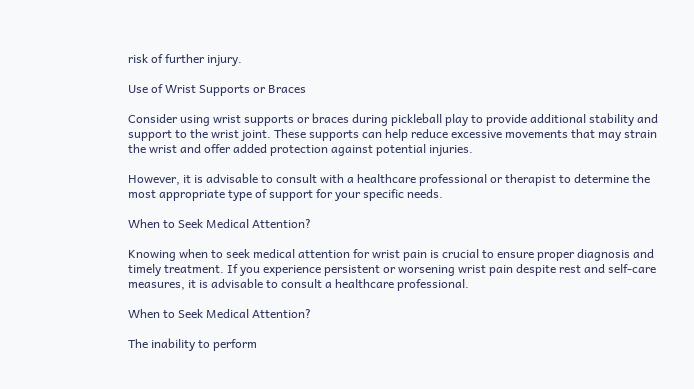risk of further injury.

Use of Wrist Supports or Braces

Consider using wrist supports or braces during pickleball play to provide additional stability and support to the wrist joint. These supports can help reduce excessive movements that may strain the wrist and offer added protection against potential injuries.

However, it is advisable to consult with a healthcare professional or therapist to determine the most appropriate type of support for your specific needs.

When to Seek Medical Attention?

Knowing when to seek medical attention for wrist pain is crucial to ensure proper diagnosis and timely treatment. If you experience persistent or worsening wrist pain despite rest and self-care measures, it is advisable to consult a healthcare professional.

When to Seek Medical Attention?

The inability to perform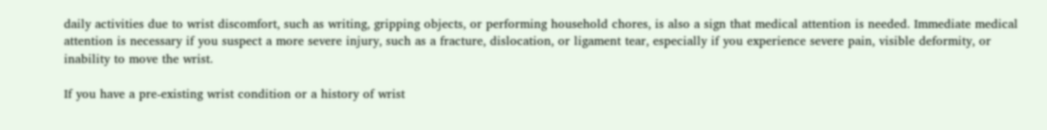daily activities due to wrist discomfort, such as writing, gripping objects, or performing household chores, is also a sign that medical attention is needed. Immediate medical attention is necessary if you suspect a more severe injury, such as a fracture, dislocation, or ligament tear, especially if you experience severe pain, visible deformity, or inability to move the wrist.

If you have a pre-existing wrist condition or a history of wrist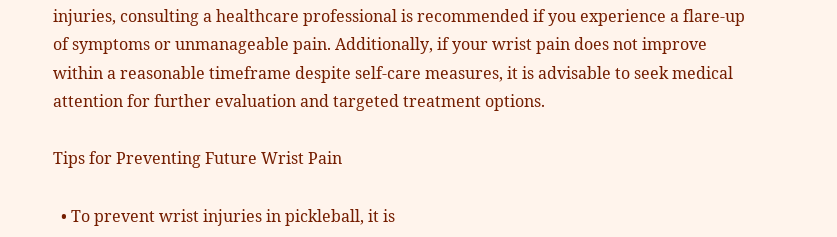injuries, consulting a healthcare professional is recommended if you experience a flare-up of symptoms or unmanageable pain. Additionally, if your wrist pain does not improve within a reasonable timeframe despite self-care measures, it is advisable to seek medical attention for further evaluation and targeted treatment options.

Tips for Preventing Future Wrist Pain

  • To prevent wrist injuries in pickleball, it is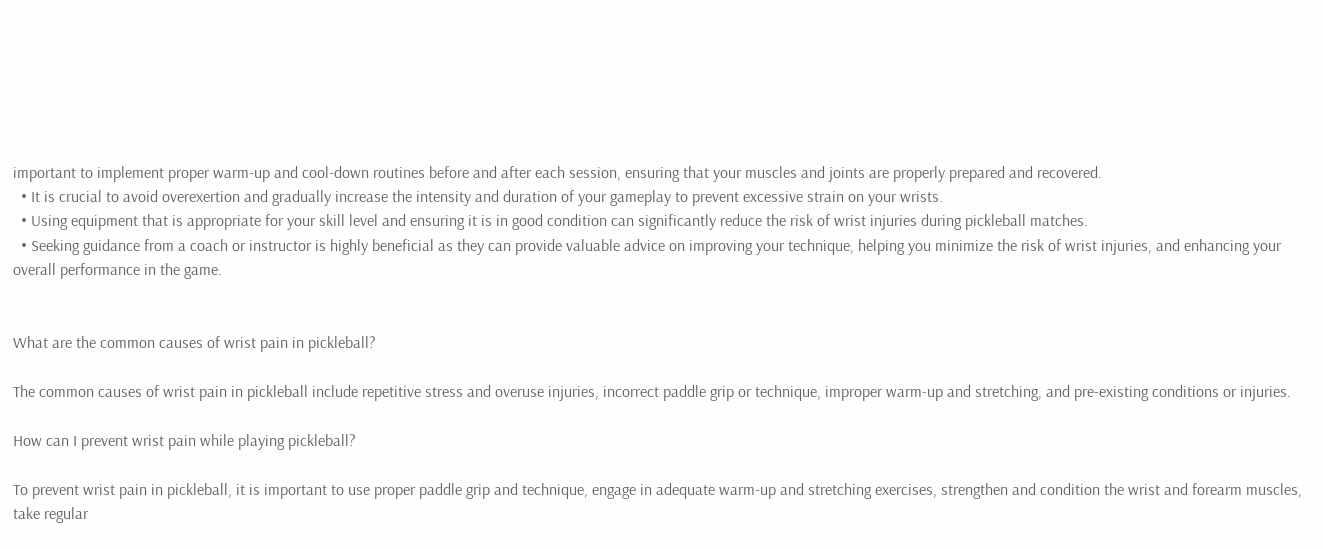important to implement proper warm-up and cool-down routines before and after each session, ensuring that your muscles and joints are properly prepared and recovered.
  • It is crucial to avoid overexertion and gradually increase the intensity and duration of your gameplay to prevent excessive strain on your wrists.
  • Using equipment that is appropriate for your skill level and ensuring it is in good condition can significantly reduce the risk of wrist injuries during pickleball matches.
  • Seeking guidance from a coach or instructor is highly beneficial as they can provide valuable advice on improving your technique, helping you minimize the risk of wrist injuries, and enhancing your overall performance in the game.


What are the common causes of wrist pain in pickleball?

The common causes of wrist pain in pickleball include repetitive stress and overuse injuries, incorrect paddle grip or technique, improper warm-up and stretching, and pre-existing conditions or injuries.

How can I prevent wrist pain while playing pickleball?

To prevent wrist pain in pickleball, it is important to use proper paddle grip and technique, engage in adequate warm-up and stretching exercises, strengthen and condition the wrist and forearm muscles, take regular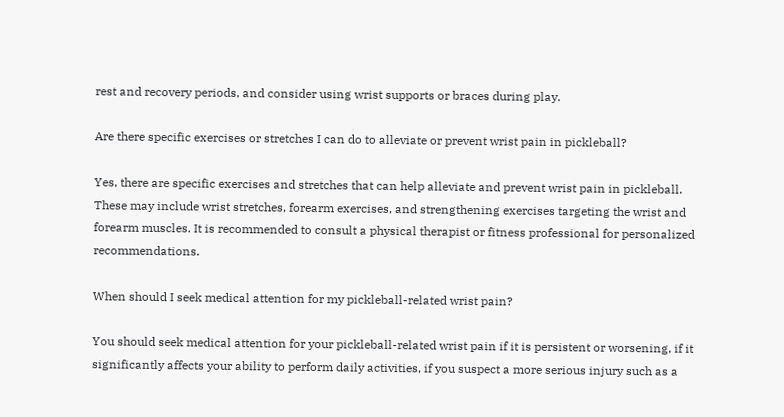rest and recovery periods, and consider using wrist supports or braces during play.

Are there specific exercises or stretches I can do to alleviate or prevent wrist pain in pickleball?

Yes, there are specific exercises and stretches that can help alleviate and prevent wrist pain in pickleball. These may include wrist stretches, forearm exercises, and strengthening exercises targeting the wrist and forearm muscles. It is recommended to consult a physical therapist or fitness professional for personalized recommendations.

When should I seek medical attention for my pickleball-related wrist pain?

You should seek medical attention for your pickleball-related wrist pain if it is persistent or worsening, if it significantly affects your ability to perform daily activities, if you suspect a more serious injury such as a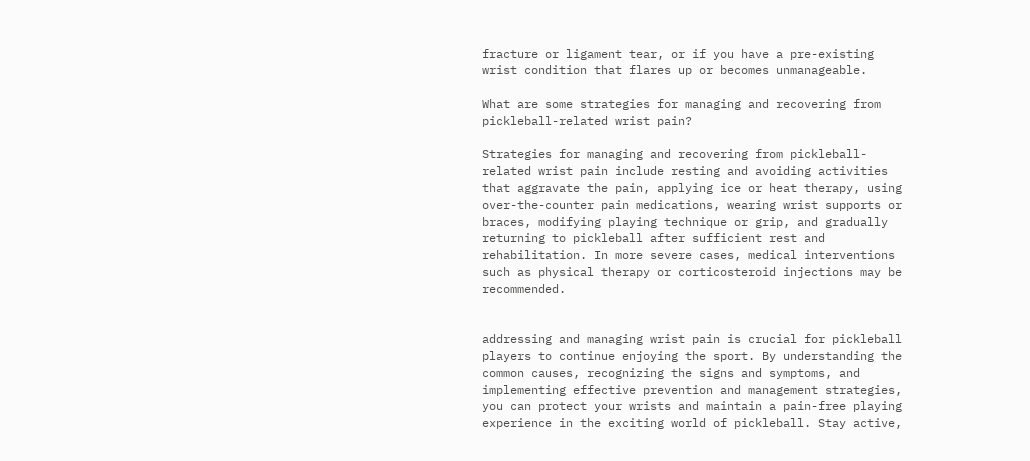fracture or ligament tear, or if you have a pre-existing wrist condition that flares up or becomes unmanageable.

What are some strategies for managing and recovering from pickleball-related wrist pain?

Strategies for managing and recovering from pickleball-related wrist pain include resting and avoiding activities that aggravate the pain, applying ice or heat therapy, using over-the-counter pain medications, wearing wrist supports or braces, modifying playing technique or grip, and gradually returning to pickleball after sufficient rest and rehabilitation. In more severe cases, medical interventions such as physical therapy or corticosteroid injections may be recommended.


addressing and managing wrist pain is crucial for pickleball players to continue enjoying the sport. By understanding the common causes, recognizing the signs and symptoms, and implementing effective prevention and management strategies, you can protect your wrists and maintain a pain-free playing experience in the exciting world of pickleball. Stay active,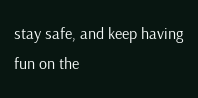stay safe, and keep having fun on the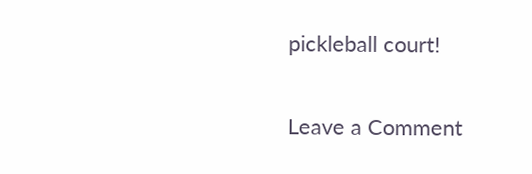pickleball court!

Leave a Comment